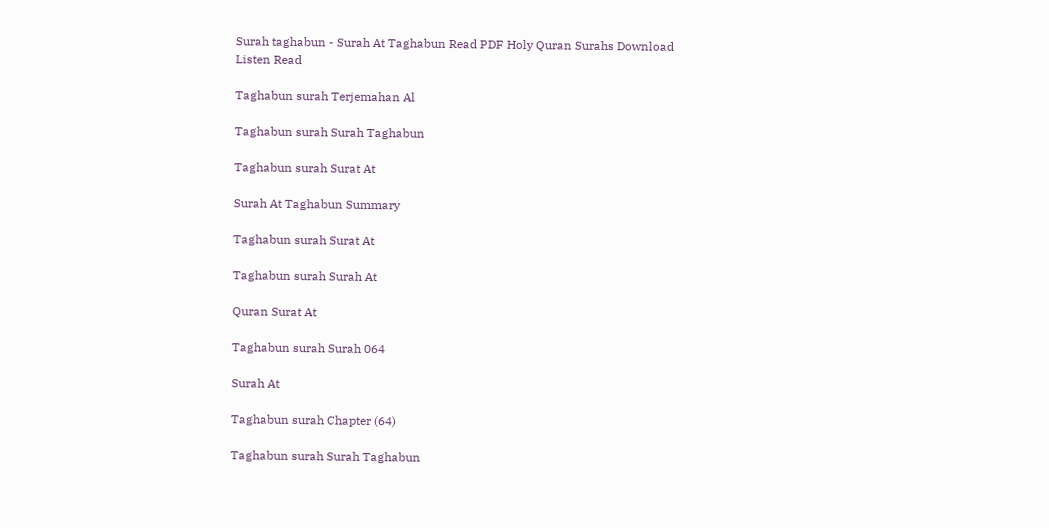Surah taghabun - Surah At Taghabun Read PDF Holy Quran Surahs Download Listen Read

Taghabun surah Terjemahan Al

Taghabun surah Surah Taghabun

Taghabun surah Surat At

Surah At Taghabun Summary

Taghabun surah Surat At

Taghabun surah Surah At

Quran Surat At

Taghabun surah Surah 064

Surah At

Taghabun surah Chapter (64)

Taghabun surah Surah Taghabun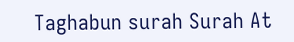Taghabun surah Surah At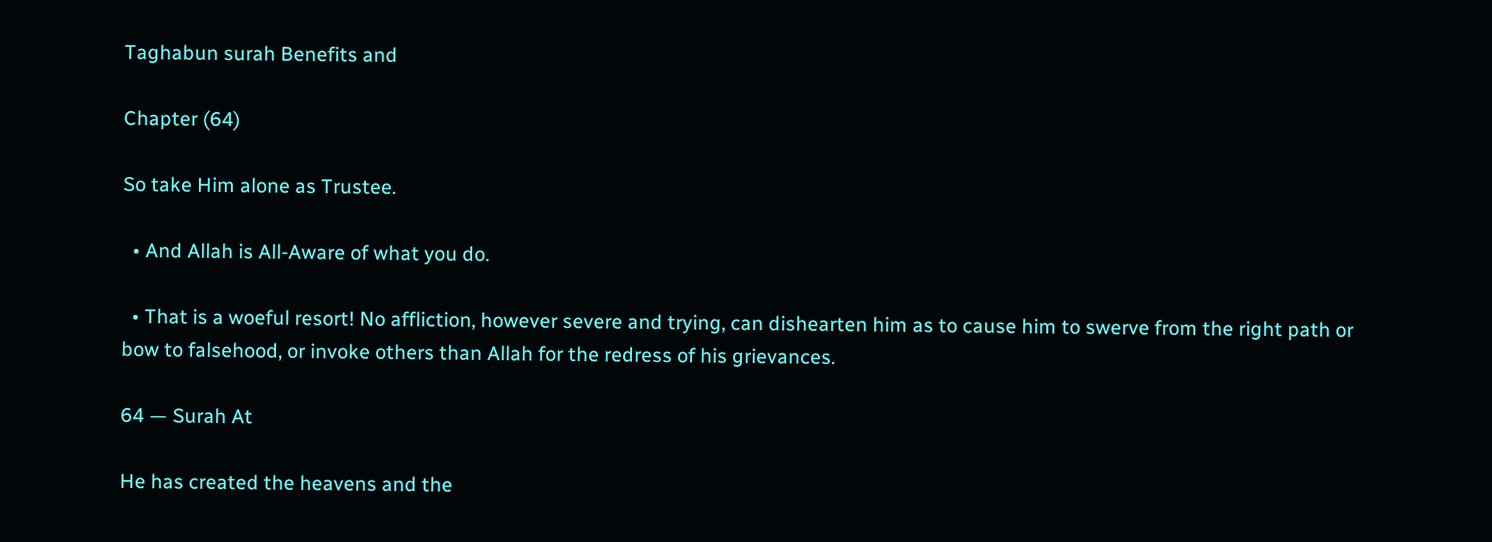Taghabun surah Benefits and

Chapter (64)

So take Him alone as Trustee.

  • And Allah is All-Aware of what you do.

  • That is a woeful resort! No affliction, however severe and trying, can dishearten him as to cause him to swerve from the right path or bow to falsehood, or invoke others than Allah for the redress of his grievances.

64 — Surah At

He has created the heavens and the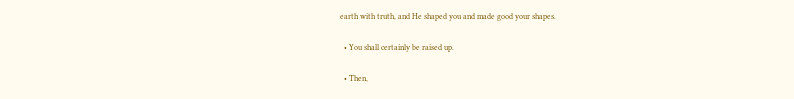earth with truth, and He shaped you and made good your shapes.

  • You shall certainly be raised up.

  • Then,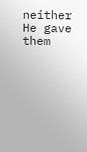neither He gave them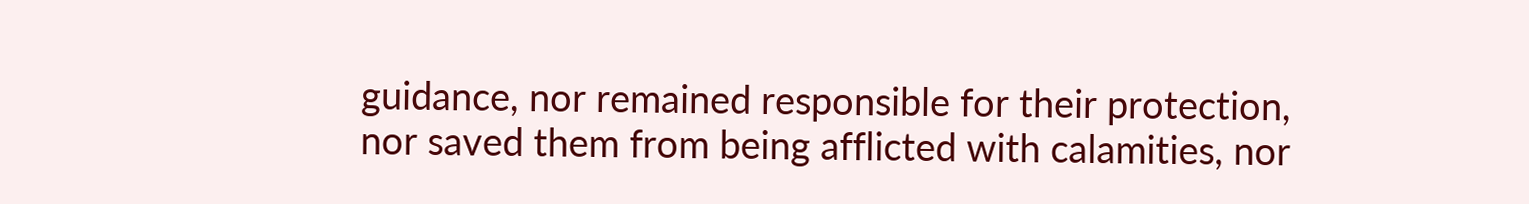guidance, nor remained responsible for their protection, nor saved them from being afflicted with calamities, nor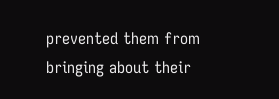prevented them from bringing about their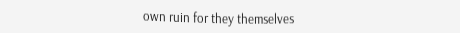own ruin for they themselves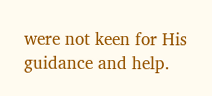were not keen for His guidance and help.